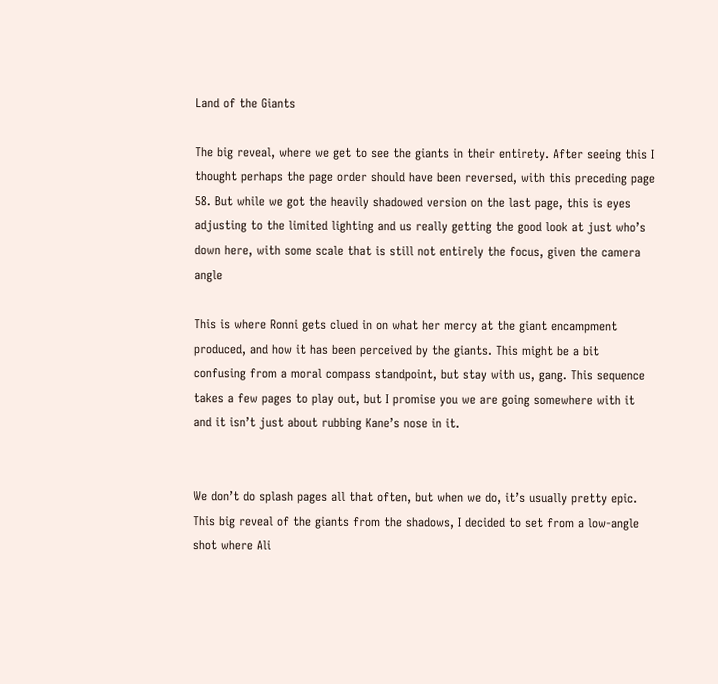Land of the Giants

The big reveal, where we get to see the giants in their entirety. After seeing this I thought perhaps the page order should have been reversed, with this preceding page 58. But while we got the heavily shadowed version on the last page, this is eyes adjusting to the limited lighting and us really getting the good look at just who’s down here, with some scale that is still not entirely the focus, given the camera angle

This is where Ronni gets clued in on what her mercy at the giant encampment produced, and how it has been perceived by the giants. This might be a bit confusing from a moral compass standpoint, but stay with us, gang. This sequence takes a few pages to play out, but I promise you we are going somewhere with it and it isn’t just about rubbing Kane’s nose in it.


We don’t do splash pages all that often, but when we do, it’s usually pretty epic. This big reveal of the giants from the shadows, I decided to set from a low-angle shot where Ali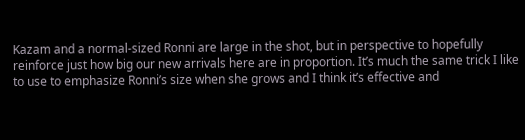Kazam and a normal-sized Ronni are large in the shot, but in perspective to hopefully reinforce just how big our new arrivals here are in proportion. It’s much the same trick I like to use to emphasize Ronni’s size when she grows and I think it’s effective and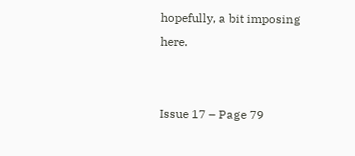hopefully, a bit imposing here.


Issue 17 – Page 79